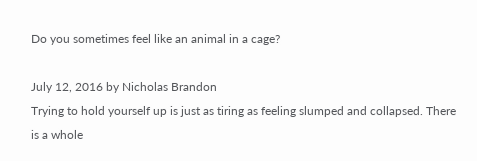Do you sometimes feel like an animal in a cage?

July 12, 2016 by Nicholas Brandon
Trying to hold yourself up is just as tiring as feeling slumped and collapsed. There is a whole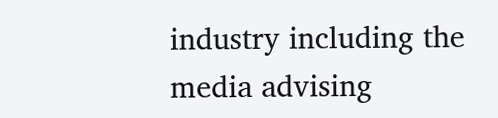industry including the media advising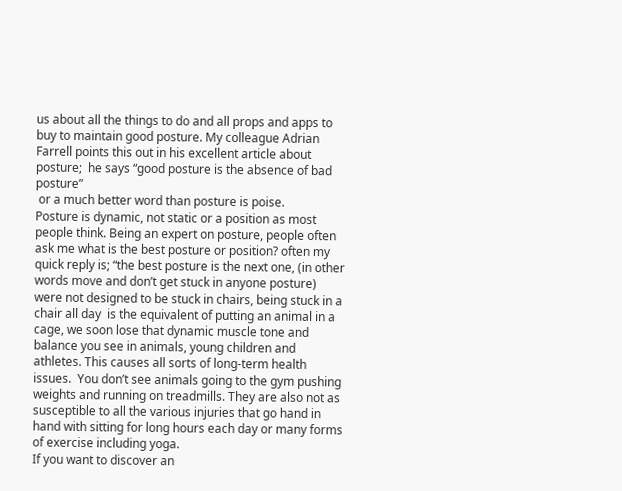us about all the things to do and all props and apps to buy to maintain good posture. My colleague Adrian Farrell points this out in his excellent article about posture;  he says “good posture is the absence of bad posture”
 or a much better word than posture is poise.
Posture is dynamic, not static or a position as most people think. Being an expert on posture, people often ask me what is the best posture or position? often my quick reply is; “the best posture is the next one, (in other words move and don’t get stuck in anyone posture) were not designed to be stuck in chairs, being stuck in a chair all day  is the equivalent of putting an animal in a cage, we soon lose that dynamic muscle tone and balance you see in animals, young children and athletes. This causes all sorts of long-term health issues.  You don’t see animals going to the gym pushing weights and running on treadmills. They are also not as susceptible to all the various injuries that go hand in hand with sitting for long hours each day or many forms of exercise including yoga.
If you want to discover an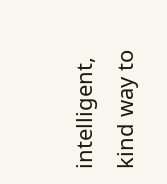intelligent, kind way to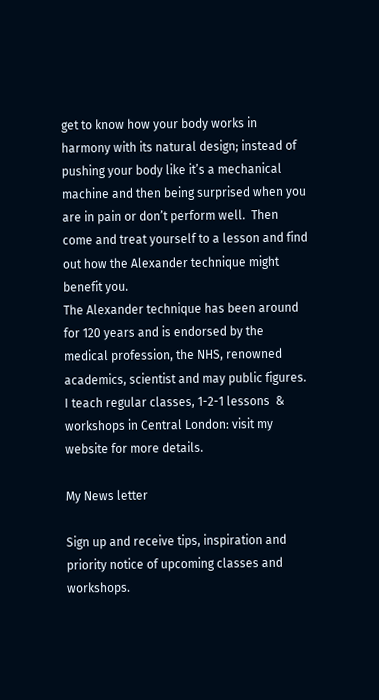get to know how your body works in harmony with its natural design; instead of pushing your body like it’s a mechanical machine and then being surprised when you are in pain or don’t perform well.  Then come and treat yourself to a lesson and find out how the Alexander technique might benefit you.
The Alexander technique has been around for 120 years and is endorsed by the medical profession, the NHS, renowned academics, scientist and may public figures.
I teach regular classes, 1-2-1 lessons  & workshops in Central London: visit my website for more details.

My News letter

Sign up and receive tips, inspiration and priority notice of upcoming classes and workshops.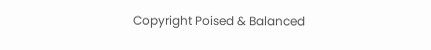Copyright Poised & Balanced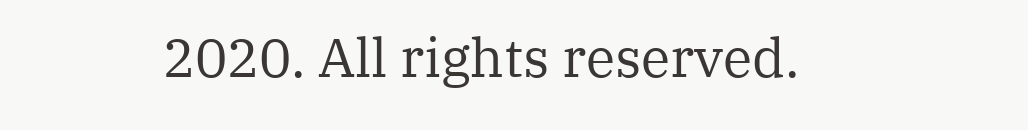2020. All rights reserved.